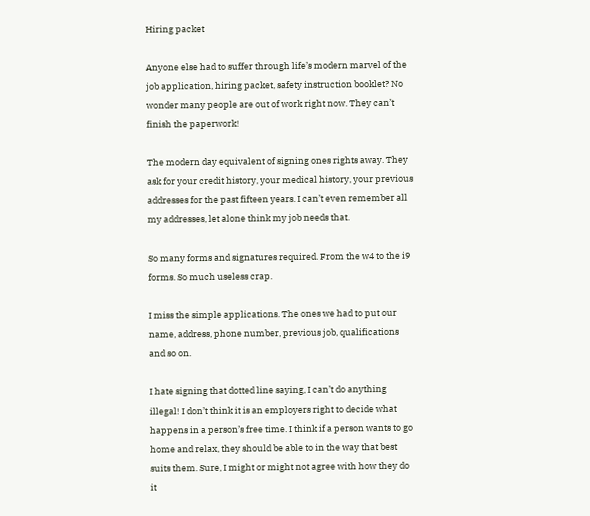Hiring packet

Anyone else had to suffer through life’s modern marvel of the job application, hiring packet, safety instruction booklet? No wonder many people are out of work right now. They can’t finish the paperwork!

The modern day equivalent of signing ones rights away. They ask for your credit history, your medical history, your previous addresses for the past fifteen years. I can’t even remember all my addresses, let alone think my job needs that.

So many forms and signatures required. From the w4 to the i9 forms. So much useless crap.

I miss the simple applications. The ones we had to put our name, address, phone number, previous job, qualifications and so on.

I hate signing that dotted line saying, I can’t do anything illegal! I don’t think it is an employers right to decide what happens in a person’s free time. I think if a person wants to go home and relax, they should be able to in the way that best suits them. Sure, I might or might not agree with how they do it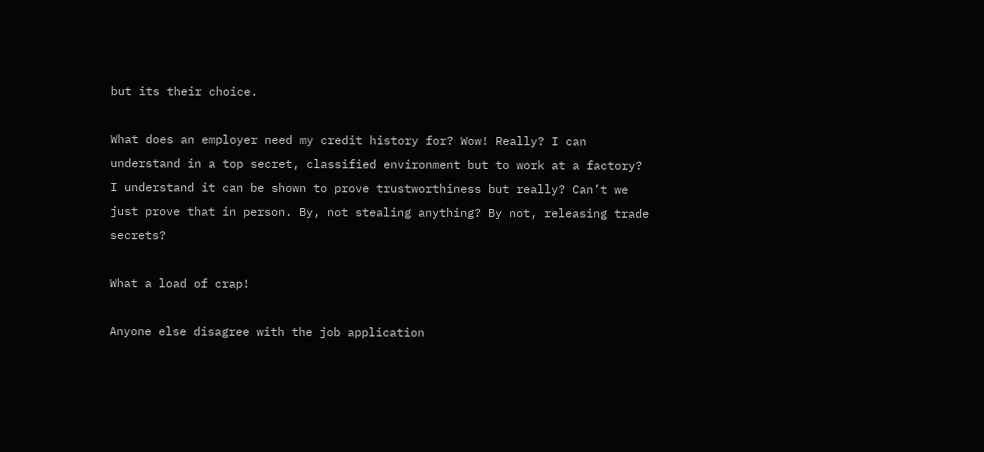but its their choice.

What does an employer need my credit history for? Wow! Really? I can understand in a top secret, classified environment but to work at a factory? I understand it can be shown to prove trustworthiness but really? Can’t we just prove that in person. By, not stealing anything? By not, releasing trade secrets?

What a load of crap!

Anyone else disagree with the job application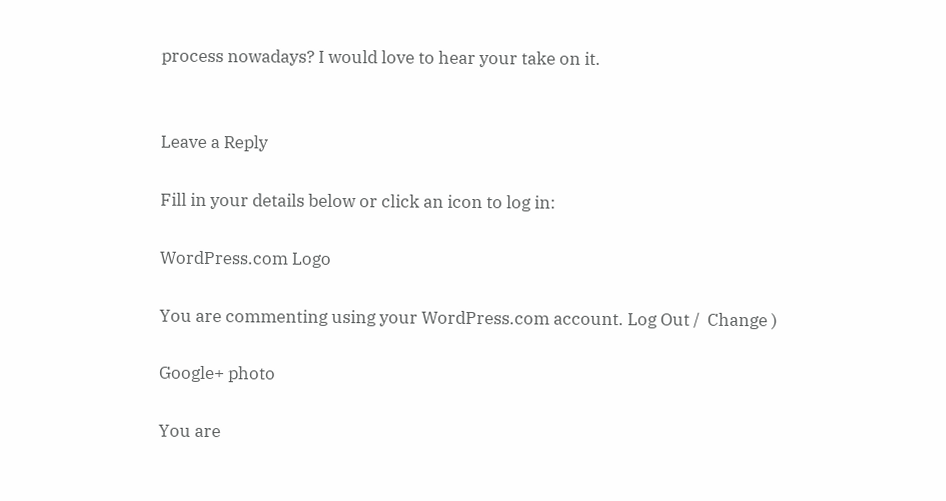process nowadays? I would love to hear your take on it.


Leave a Reply

Fill in your details below or click an icon to log in:

WordPress.com Logo

You are commenting using your WordPress.com account. Log Out /  Change )

Google+ photo

You are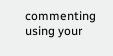commenting using your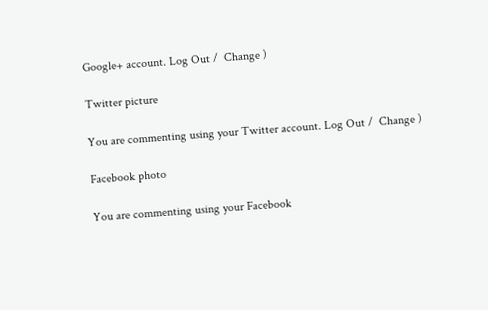Google+ account. Log Out /  Change )

Twitter picture

You are commenting using your Twitter account. Log Out /  Change )

Facebook photo

You are commenting using your Facebook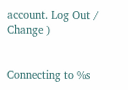account. Log Out /  Change )


Connecting to %s